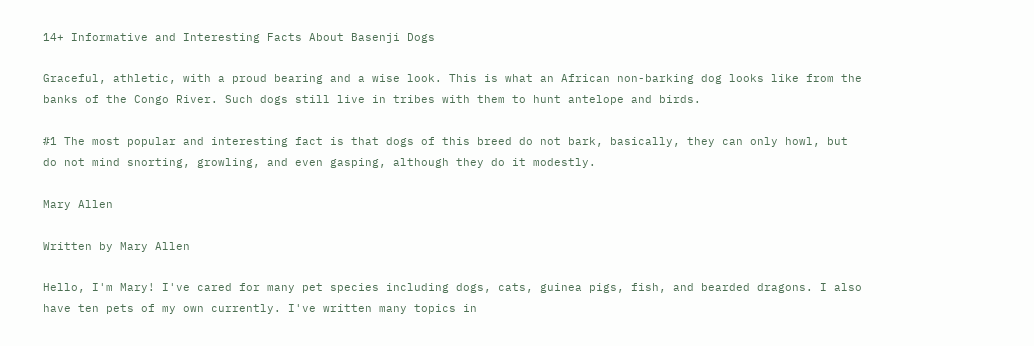14+ Informative and Interesting Facts About Basenji Dogs

Graceful, athletic, with a proud bearing and a wise look. This is what an African non-barking dog looks like from the banks of the Congo River. Such dogs still live in tribes with them to hunt antelope and birds.

#1 The most popular and interesting fact is that dogs of this breed do not bark, basically, they can only howl, but do not mind snorting, growling, and even gasping, although they do it modestly.

Mary Allen

Written by Mary Allen

Hello, I'm Mary! I've cared for many pet species including dogs, cats, guinea pigs, fish, and bearded dragons. I also have ten pets of my own currently. I've written many topics in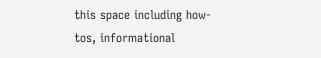this space including how-tos, informational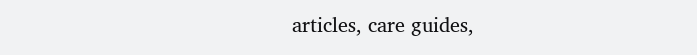articles, care guides,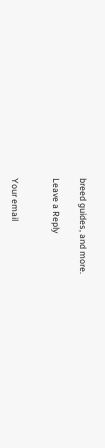breed guides, and more.

Leave a Reply


Your email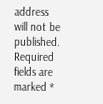address will not be published. Required fields are marked *